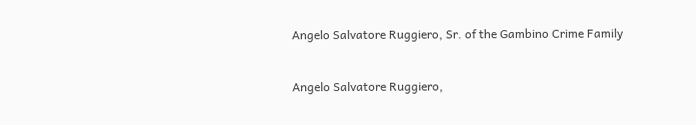Angelo Salvatore Ruggiero, Sr. of the Gambino Crime Family


Angelo Salvatore Ruggiero,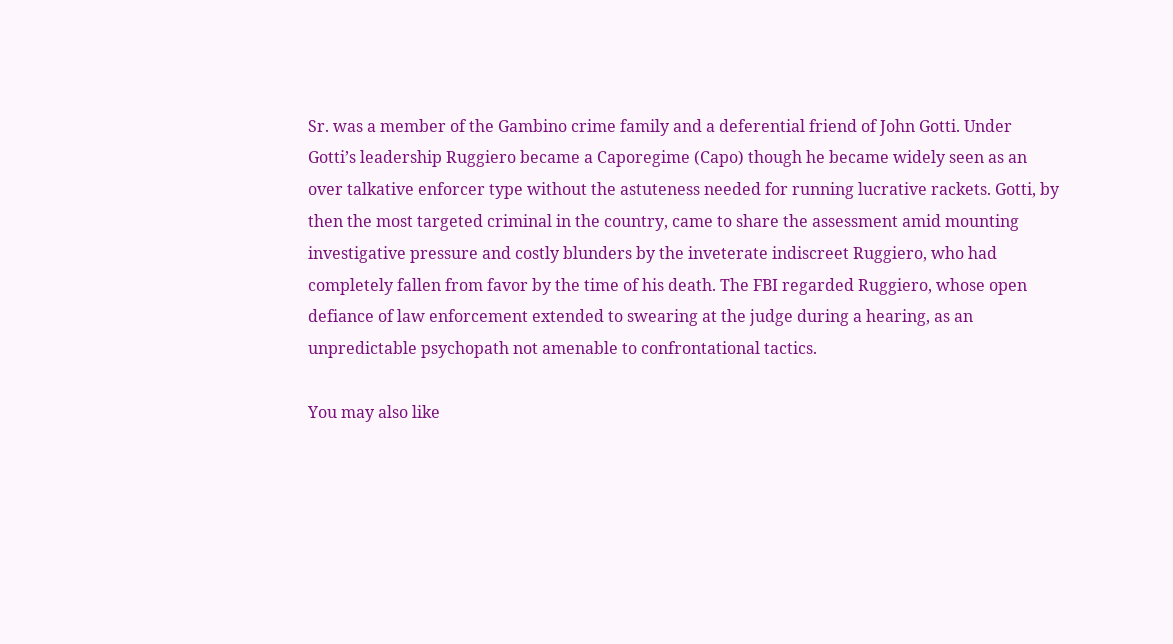Sr. was a member of the Gambino crime family and a deferential friend of John Gotti. Under Gotti’s leadership Ruggiero became a Caporegime (Capo) though he became widely seen as an over talkative enforcer type without the astuteness needed for running lucrative rackets. Gotti, by then the most targeted criminal in the country, came to share the assessment amid mounting investigative pressure and costly blunders by the inveterate indiscreet Ruggiero, who had completely fallen from favor by the time of his death. The FBI regarded Ruggiero, whose open defiance of law enforcement extended to swearing at the judge during a hearing, as an unpredictable psychopath not amenable to confrontational tactics.

You may also like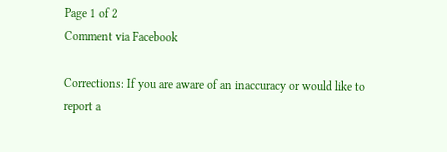Page 1 of 2
Comment via Facebook

Corrections: If you are aware of an inaccuracy or would like to report a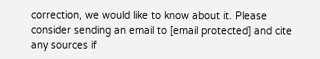correction, we would like to know about it. Please consider sending an email to [email protected] and cite any sources if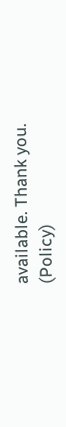available. Thank you. (Policy)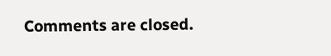Comments are closed.